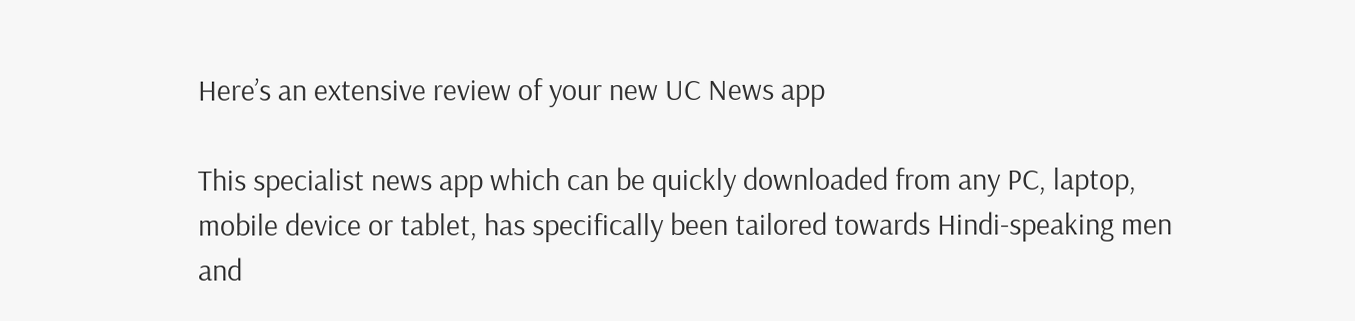Here’s an extensive review of your new UC News app

This specialist news app which can be quickly downloaded from any PC, laptop, mobile device or tablet, has specifically been tailored towards Hindi-speaking men and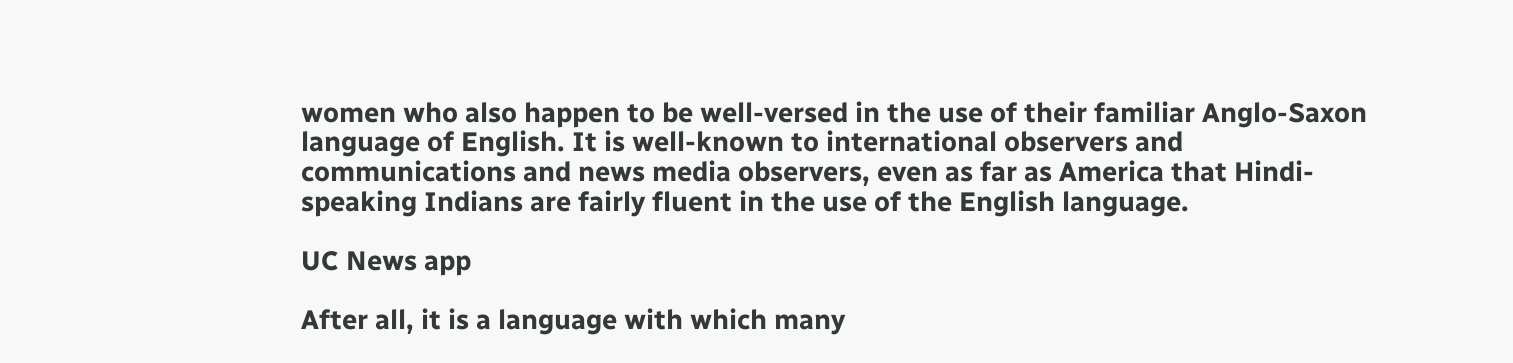women who also happen to be well-versed in the use of their familiar Anglo-Saxon language of English. It is well-known to international observers and communications and news media observers, even as far as America that Hindi-speaking Indians are fairly fluent in the use of the English language.

UC News app

After all, it is a language with which many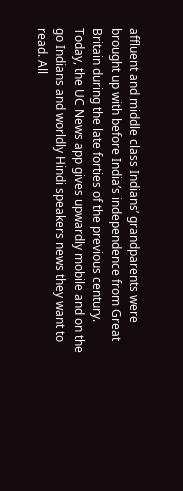affluent and middle class Indians’ grandparents were brought up with before India’s independence from Great Britain during the late forties of the previous century. Today, the UC News app gives upwardly mobile and on the go Indians and worldly Hindi speakers news they want to read. All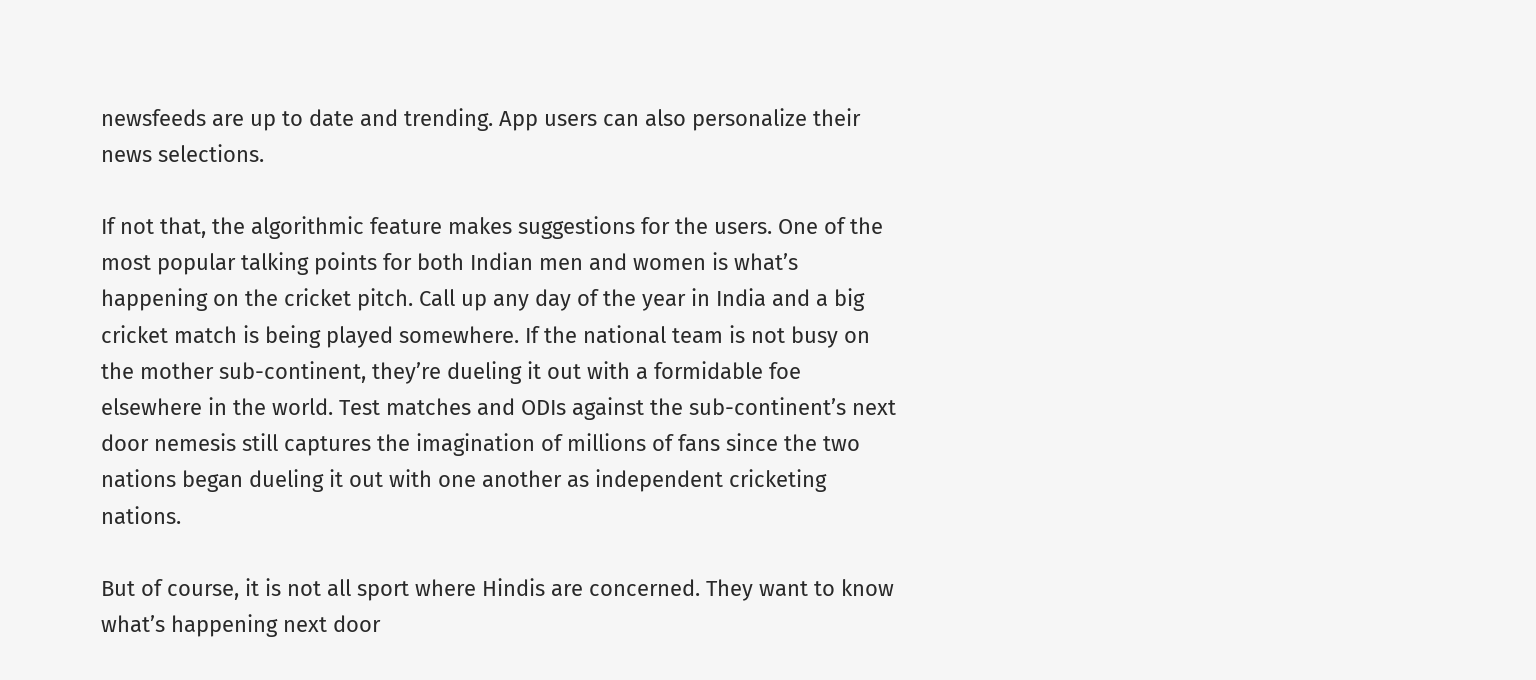newsfeeds are up to date and trending. App users can also personalize their news selections.

If not that, the algorithmic feature makes suggestions for the users. One of the most popular talking points for both Indian men and women is what’s happening on the cricket pitch. Call up any day of the year in India and a big cricket match is being played somewhere. If the national team is not busy on the mother sub-continent, they’re dueling it out with a formidable foe elsewhere in the world. Test matches and ODIs against the sub-continent’s next door nemesis still captures the imagination of millions of fans since the two nations began dueling it out with one another as independent cricketing nations.

But of course, it is not all sport where Hindis are concerned. They want to know what’s happening next door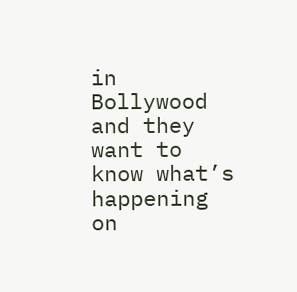in Bollywood and they want to know what’s happening on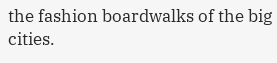the fashion boardwalks of the big cities.